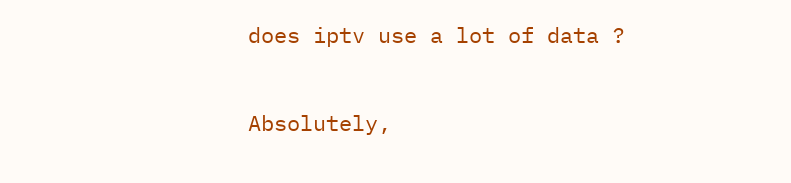does iptv use a lot of data ?

Absolutely,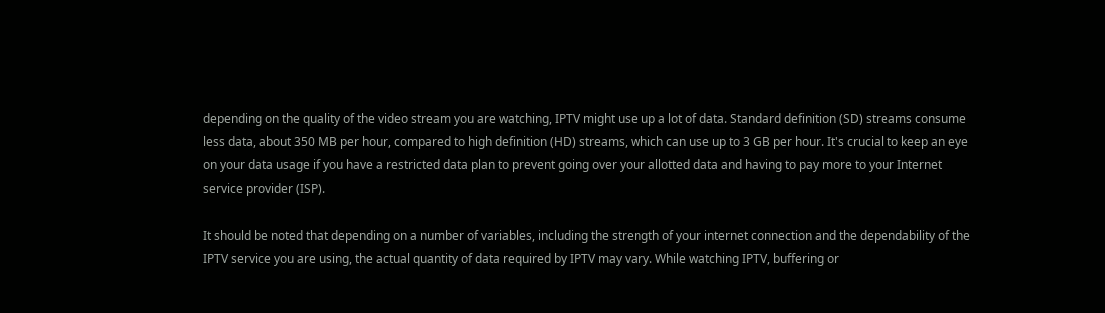depending on the quality of the video stream you are watching, IPTV might use up a lot of data. Standard definition (SD) streams consume less data, about 350 MB per hour, compared to high definition (HD) streams, which can use up to 3 GB per hour. It's crucial to keep an eye on your data usage if you have a restricted data plan to prevent going over your allotted data and having to pay more to your Internet service provider (ISP).

It should be noted that depending on a number of variables, including the strength of your internet connection and the dependability of the IPTV service you are using, the actual quantity of data required by IPTV may vary. While watching IPTV, buffering or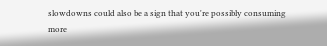slowdowns could also be a sign that you're possibly consuming more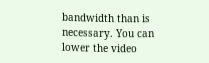bandwidth than is necessary. You can lower the video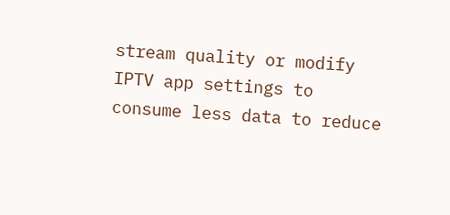stream quality or modify IPTV app settings to consume less data to reduce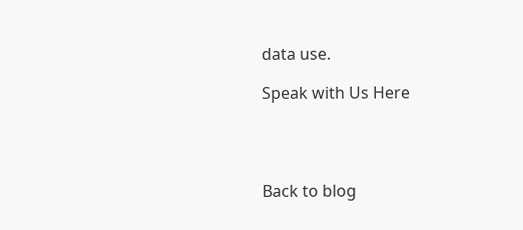data use.

Speak with Us Here




Back to blog